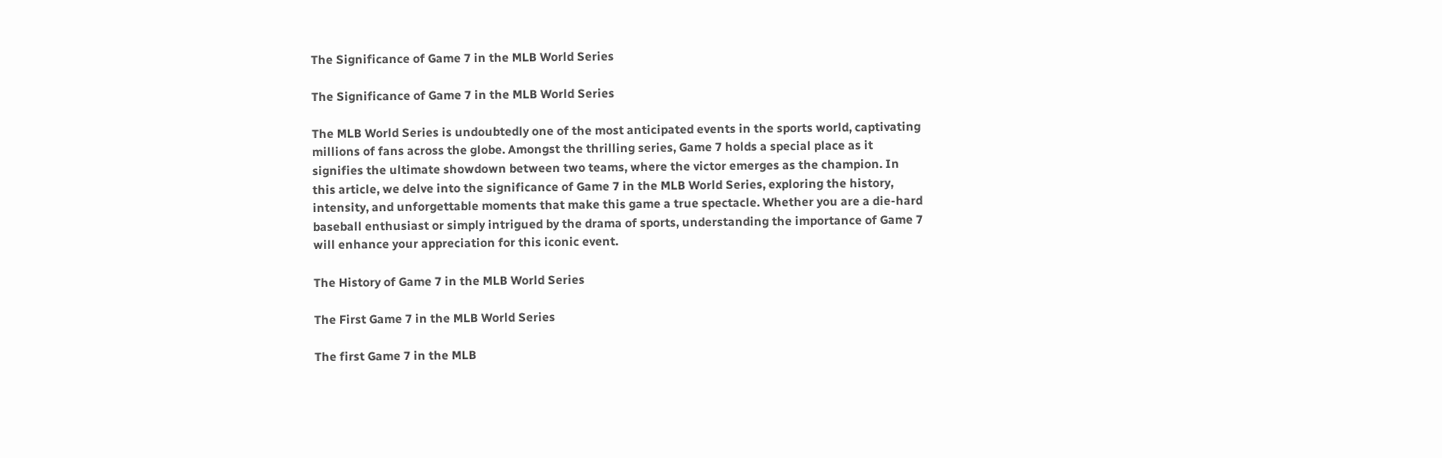The Significance of Game 7 in the MLB World Series

The Significance of Game 7 in the MLB World Series

The MLB World Series is undoubtedly one of the most anticipated events in the sports world, captivating millions of fans across the globe. Amongst the thrilling series, Game 7 holds a special place as it signifies the ultimate showdown between two teams, where the victor emerges as the champion. In this article, we delve into the significance of Game 7 in the MLB World Series, exploring the history, intensity, and unforgettable moments that make this game a true spectacle. Whether you are a die-hard baseball enthusiast or simply intrigued by the drama of sports, understanding the importance of Game 7 will enhance your appreciation for this iconic event.

The History of Game 7 in the MLB World Series

The First Game 7 in the MLB World Series

The first Game 7 in the MLB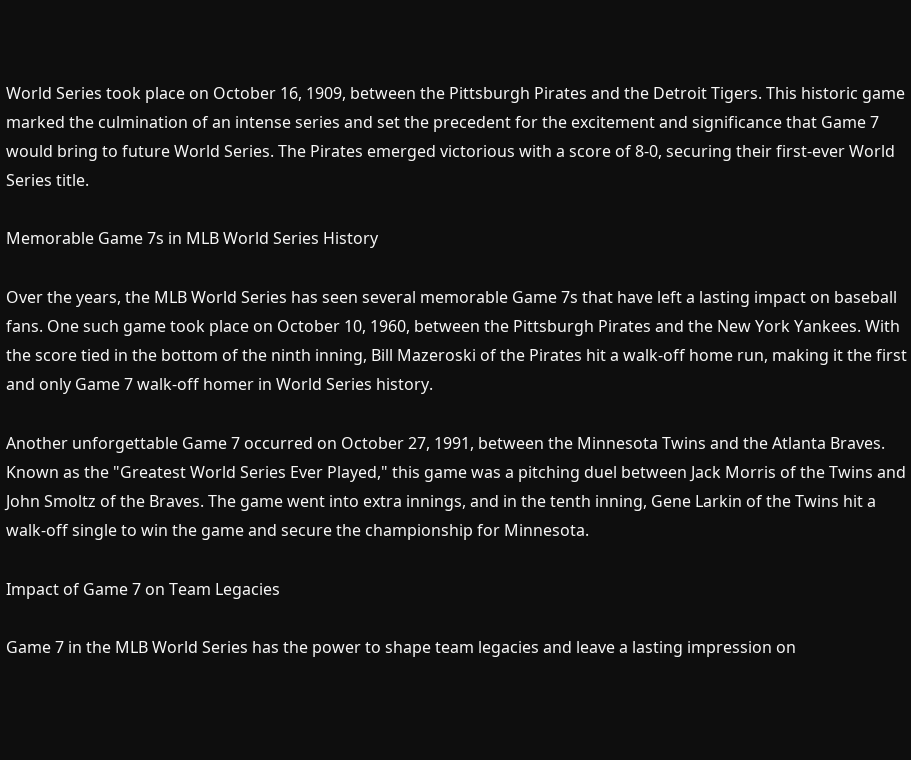World Series took place on October 16, 1909, between the Pittsburgh Pirates and the Detroit Tigers. This historic game marked the culmination of an intense series and set the precedent for the excitement and significance that Game 7 would bring to future World Series. The Pirates emerged victorious with a score of 8-0, securing their first-ever World Series title.

Memorable Game 7s in MLB World Series History

Over the years, the MLB World Series has seen several memorable Game 7s that have left a lasting impact on baseball fans. One such game took place on October 10, 1960, between the Pittsburgh Pirates and the New York Yankees. With the score tied in the bottom of the ninth inning, Bill Mazeroski of the Pirates hit a walk-off home run, making it the first and only Game 7 walk-off homer in World Series history.

Another unforgettable Game 7 occurred on October 27, 1991, between the Minnesota Twins and the Atlanta Braves. Known as the "Greatest World Series Ever Played," this game was a pitching duel between Jack Morris of the Twins and John Smoltz of the Braves. The game went into extra innings, and in the tenth inning, Gene Larkin of the Twins hit a walk-off single to win the game and secure the championship for Minnesota.

Impact of Game 7 on Team Legacies

Game 7 in the MLB World Series has the power to shape team legacies and leave a lasting impression on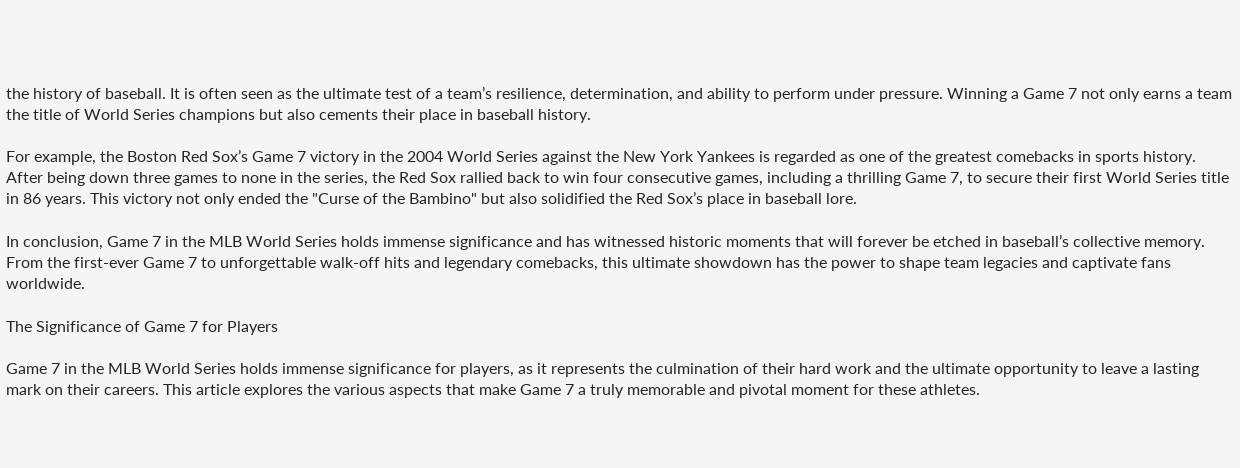the history of baseball. It is often seen as the ultimate test of a team’s resilience, determination, and ability to perform under pressure. Winning a Game 7 not only earns a team the title of World Series champions but also cements their place in baseball history.

For example, the Boston Red Sox’s Game 7 victory in the 2004 World Series against the New York Yankees is regarded as one of the greatest comebacks in sports history. After being down three games to none in the series, the Red Sox rallied back to win four consecutive games, including a thrilling Game 7, to secure their first World Series title in 86 years. This victory not only ended the "Curse of the Bambino" but also solidified the Red Sox’s place in baseball lore.

In conclusion, Game 7 in the MLB World Series holds immense significance and has witnessed historic moments that will forever be etched in baseball’s collective memory. From the first-ever Game 7 to unforgettable walk-off hits and legendary comebacks, this ultimate showdown has the power to shape team legacies and captivate fans worldwide.

The Significance of Game 7 for Players

Game 7 in the MLB World Series holds immense significance for players, as it represents the culmination of their hard work and the ultimate opportunity to leave a lasting mark on their careers. This article explores the various aspects that make Game 7 a truly memorable and pivotal moment for these athletes.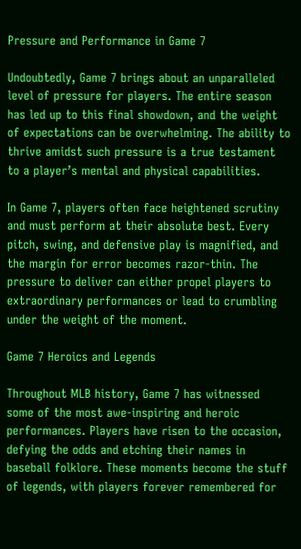Pressure and Performance in Game 7

Undoubtedly, Game 7 brings about an unparalleled level of pressure for players. The entire season has led up to this final showdown, and the weight of expectations can be overwhelming. The ability to thrive amidst such pressure is a true testament to a player’s mental and physical capabilities.

In Game 7, players often face heightened scrutiny and must perform at their absolute best. Every pitch, swing, and defensive play is magnified, and the margin for error becomes razor-thin. The pressure to deliver can either propel players to extraordinary performances or lead to crumbling under the weight of the moment.

Game 7 Heroics and Legends

Throughout MLB history, Game 7 has witnessed some of the most awe-inspiring and heroic performances. Players have risen to the occasion, defying the odds and etching their names in baseball folklore. These moments become the stuff of legends, with players forever remembered for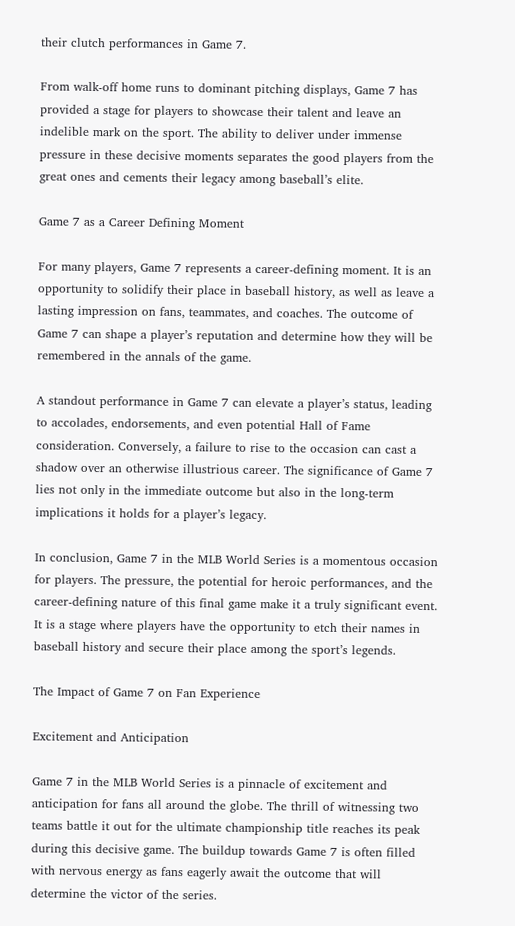their clutch performances in Game 7.

From walk-off home runs to dominant pitching displays, Game 7 has provided a stage for players to showcase their talent and leave an indelible mark on the sport. The ability to deliver under immense pressure in these decisive moments separates the good players from the great ones and cements their legacy among baseball’s elite.

Game 7 as a Career Defining Moment

For many players, Game 7 represents a career-defining moment. It is an opportunity to solidify their place in baseball history, as well as leave a lasting impression on fans, teammates, and coaches. The outcome of Game 7 can shape a player’s reputation and determine how they will be remembered in the annals of the game.

A standout performance in Game 7 can elevate a player’s status, leading to accolades, endorsements, and even potential Hall of Fame consideration. Conversely, a failure to rise to the occasion can cast a shadow over an otherwise illustrious career. The significance of Game 7 lies not only in the immediate outcome but also in the long-term implications it holds for a player’s legacy.

In conclusion, Game 7 in the MLB World Series is a momentous occasion for players. The pressure, the potential for heroic performances, and the career-defining nature of this final game make it a truly significant event. It is a stage where players have the opportunity to etch their names in baseball history and secure their place among the sport’s legends.

The Impact of Game 7 on Fan Experience

Excitement and Anticipation

Game 7 in the MLB World Series is a pinnacle of excitement and anticipation for fans all around the globe. The thrill of witnessing two teams battle it out for the ultimate championship title reaches its peak during this decisive game. The buildup towards Game 7 is often filled with nervous energy as fans eagerly await the outcome that will determine the victor of the series.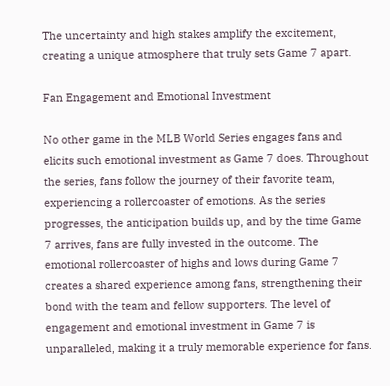The uncertainty and high stakes amplify the excitement, creating a unique atmosphere that truly sets Game 7 apart.

Fan Engagement and Emotional Investment

No other game in the MLB World Series engages fans and elicits such emotional investment as Game 7 does. Throughout the series, fans follow the journey of their favorite team, experiencing a rollercoaster of emotions. As the series progresses, the anticipation builds up, and by the time Game 7 arrives, fans are fully invested in the outcome. The emotional rollercoaster of highs and lows during Game 7 creates a shared experience among fans, strengthening their bond with the team and fellow supporters. The level of engagement and emotional investment in Game 7 is unparalleled, making it a truly memorable experience for fans.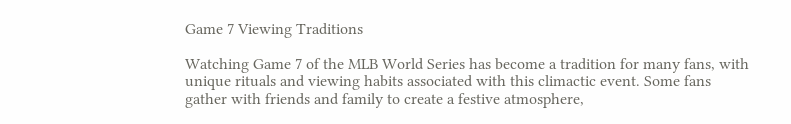Game 7 Viewing Traditions

Watching Game 7 of the MLB World Series has become a tradition for many fans, with unique rituals and viewing habits associated with this climactic event. Some fans gather with friends and family to create a festive atmosphere,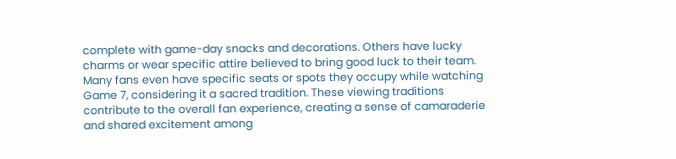complete with game-day snacks and decorations. Others have lucky charms or wear specific attire believed to bring good luck to their team. Many fans even have specific seats or spots they occupy while watching Game 7, considering it a sacred tradition. These viewing traditions contribute to the overall fan experience, creating a sense of camaraderie and shared excitement among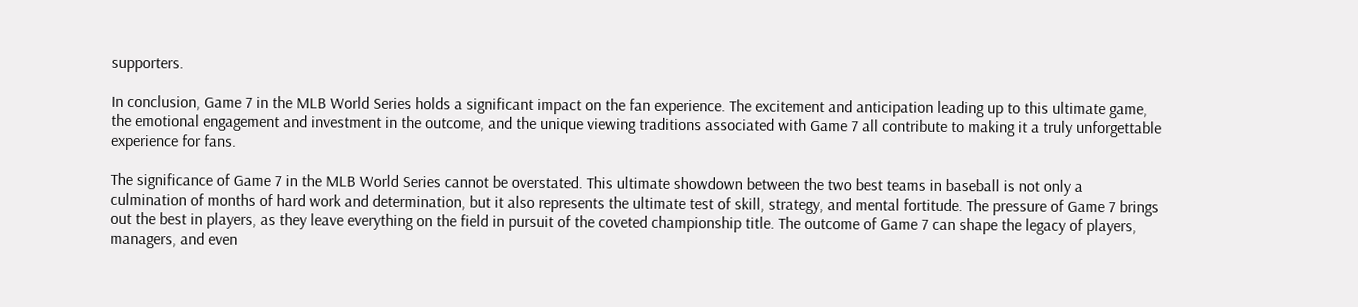supporters.

In conclusion, Game 7 in the MLB World Series holds a significant impact on the fan experience. The excitement and anticipation leading up to this ultimate game, the emotional engagement and investment in the outcome, and the unique viewing traditions associated with Game 7 all contribute to making it a truly unforgettable experience for fans.

The significance of Game 7 in the MLB World Series cannot be overstated. This ultimate showdown between the two best teams in baseball is not only a culmination of months of hard work and determination, but it also represents the ultimate test of skill, strategy, and mental fortitude. The pressure of Game 7 brings out the best in players, as they leave everything on the field in pursuit of the coveted championship title. The outcome of Game 7 can shape the legacy of players, managers, and even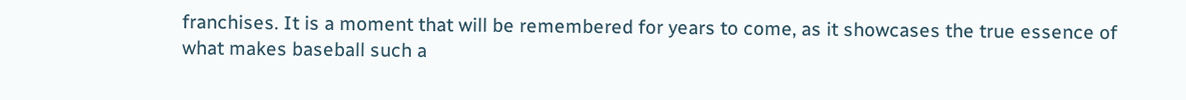franchises. It is a moment that will be remembered for years to come, as it showcases the true essence of what makes baseball such a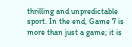thrilling and unpredictable sport. In the end, Game 7 is more than just a game; it is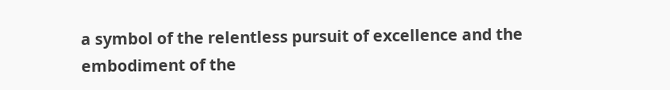a symbol of the relentless pursuit of excellence and the embodiment of the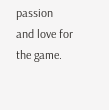passion and love for the game.